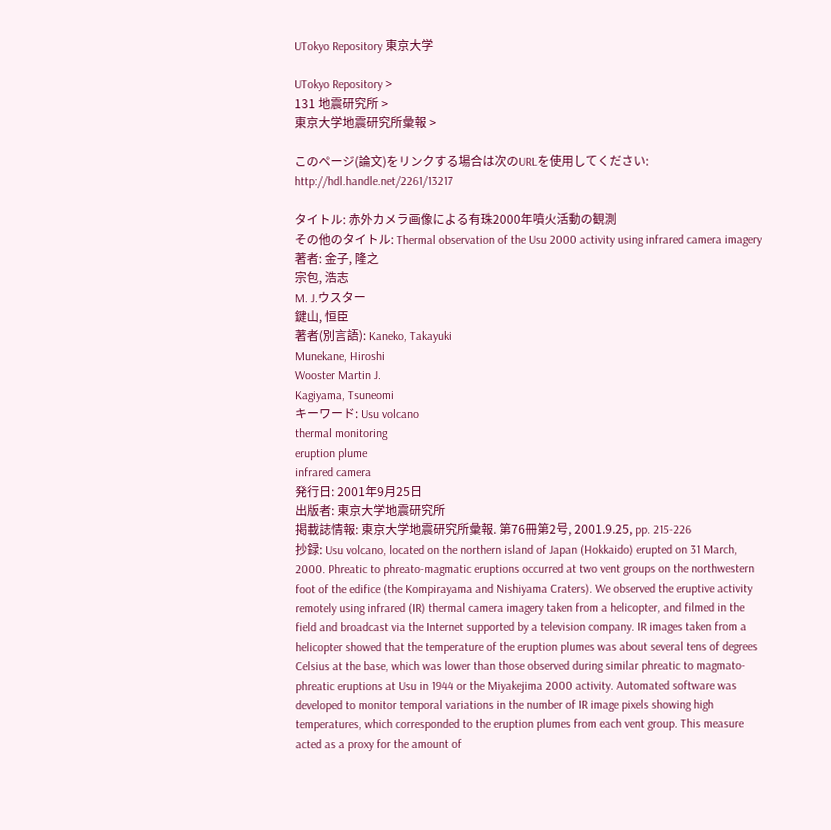UTokyo Repository 東京大学

UTokyo Repository >
131 地震研究所 >
東京大学地震研究所彙報 >

このページ(論文)をリンクする場合は次のURLを使用してください: http://hdl.handle.net/2261/13217

タイトル: 赤外カメラ画像による有珠2000年噴火活動の観測
その他のタイトル: Thermal observation of the Usu 2000 activity using infrared camera imagery
著者: 金子, 隆之
宗包, 浩志
M. J.ウスター
鍵山, 恒臣
著者(別言語): Kaneko, Takayuki
Munekane, Hiroshi
Wooster Martin J.
Kagiyama, Tsuneomi
キーワード: Usu volcano
thermal monitoring
eruption plume
infrared camera
発行日: 2001年9月25日
出版者: 東京大学地震研究所
掲載誌情報: 東京大学地震研究所彙報. 第76冊第2号, 2001.9.25, pp. 215-226
抄録: Usu volcano, located on the northern island of Japan (Hokkaido) erupted on 31 March, 2000. Phreatic to phreato-magmatic eruptions occurred at two vent groups on the northwestern foot of the edifice (the Kompirayama and Nishiyama Craters). We observed the eruptive activity remotely using infrared (IR) thermal camera imagery taken from a helicopter, and filmed in the field and broadcast via the Internet supported by a television company. IR images taken from a helicopter showed that the temperature of the eruption plumes was about several tens of degrees Celsius at the base, which was lower than those observed during similar phreatic to magmato-phreatic eruptions at Usu in 1944 or the Miyakejima 2000 activity. Automated software was developed to monitor temporal variations in the number of IR image pixels showing high temperatures, which corresponded to the eruption plumes from each vent group. This measure acted as a proxy for the amount of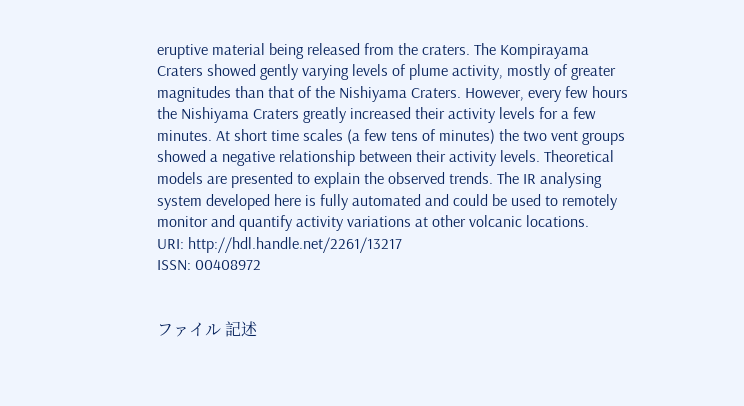eruptive material being released from the craters. The Kompirayama Craters showed gently varying levels of plume activity, mostly of greater magnitudes than that of the Nishiyama Craters. However, every few hours the Nishiyama Craters greatly increased their activity levels for a few minutes. At short time scales (a few tens of minutes) the two vent groups showed a negative relationship between their activity levels. Theoretical models are presented to explain the observed trends. The IR analysing system developed here is fully automated and could be used to remotely monitor and quantify activity variations at other volcanic locations.
URI: http://hdl.handle.net/2261/13217
ISSN: 00408972


ファイル 記述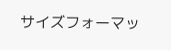サイズフォーマッ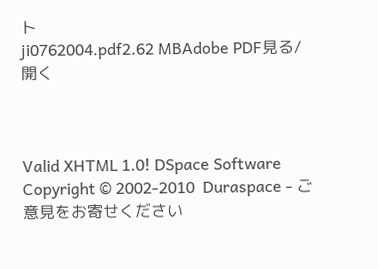ト
ji0762004.pdf2.62 MBAdobe PDF見る/開く



Valid XHTML 1.0! DSpace Software Copyright © 2002-2010  Duraspace - ご意見をお寄せください